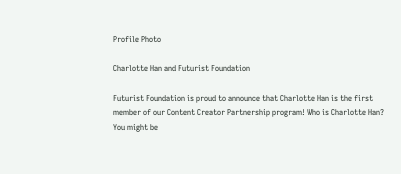Profile Photo

Charlotte Han and Futurist Foundation

Futurist Foundation is proud to announce that Charlotte Han is the first member of our Content Creator Partnership program! Who is Charlotte Han? You might be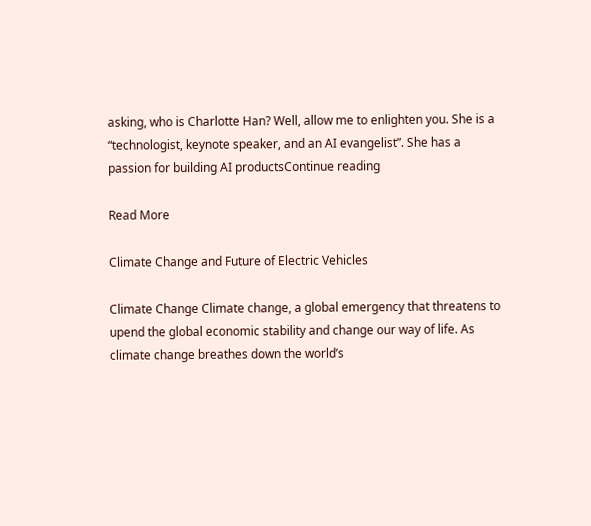asking, who is Charlotte Han? Well, allow me to enlighten you. She is a “technologist, keynote speaker, and an AI evangelist”. She has a passion for building AI productsContinue reading

Read More

Climate Change and Future of Electric Vehicles

Climate Change Climate change, a global emergency that threatens to upend the global economic stability and change our way of life. As climate change breathes down the world’s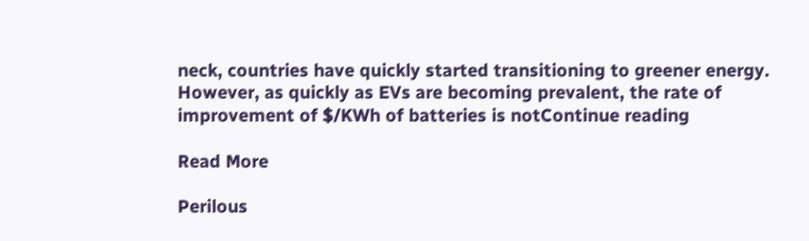neck, countries have quickly started transitioning to greener energy. However, as quickly as EVs are becoming prevalent, the rate of improvement of $/KWh of batteries is notContinue reading

Read More

Perilous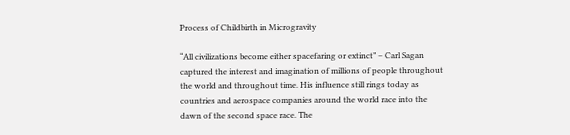Process of Childbirth in Microgravity

“All civilizations become either spacefaring or extinct” – Carl Sagan captured the interest and imagination of millions of people throughout the world and throughout time. His influence still rings today as countries and aerospace companies around the world race into the dawn of the second space race. The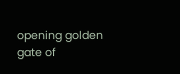opening golden gate of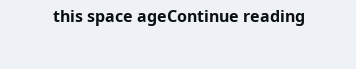this space ageContinue reading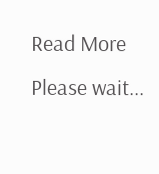Read More
Please wait...